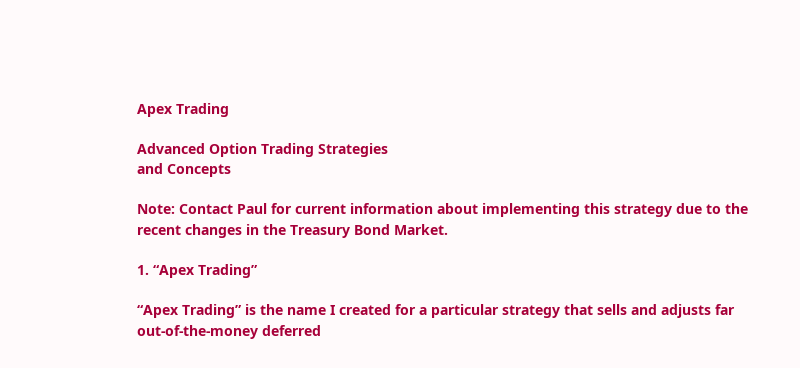Apex Trading

Advanced Option Trading Strategies
and Concepts

Note: Contact Paul for current information about implementing this strategy due to the recent changes in the Treasury Bond Market.

1. “Apex Trading”

“Apex Trading” is the name I created for a particular strategy that sells and adjusts far out-of-the-money deferred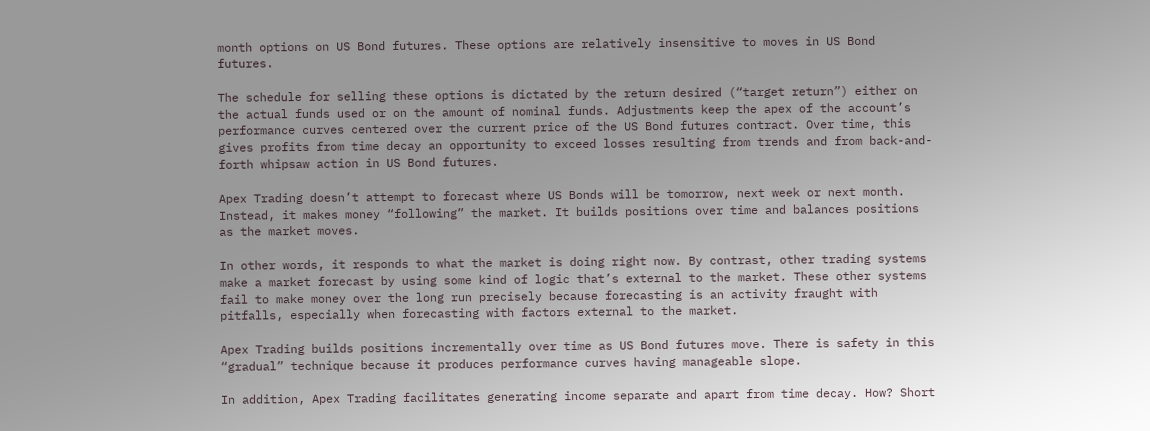month options on US Bond futures. These options are relatively insensitive to moves in US Bond futures.

The schedule for selling these options is dictated by the return desired (“target return”) either on the actual funds used or on the amount of nominal funds. Adjustments keep the apex of the account’s performance curves centered over the current price of the US Bond futures contract. Over time, this gives profits from time decay an opportunity to exceed losses resulting from trends and from back-and-forth whipsaw action in US Bond futures.

Apex Trading doesn’t attempt to forecast where US Bonds will be tomorrow, next week or next month. Instead, it makes money “following” the market. It builds positions over time and balances positions as the market moves.

In other words, it responds to what the market is doing right now. By contrast, other trading systems make a market forecast by using some kind of logic that’s external to the market. These other systems fail to make money over the long run precisely because forecasting is an activity fraught with pitfalls, especially when forecasting with factors external to the market.

Apex Trading builds positions incrementally over time as US Bond futures move. There is safety in this “gradual” technique because it produces performance curves having manageable slope.

In addition, Apex Trading facilitates generating income separate and apart from time decay. How? Short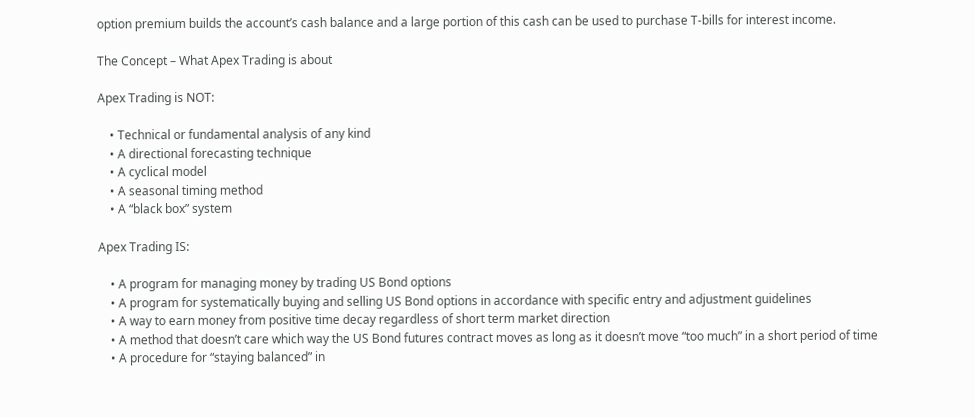option premium builds the account’s cash balance and a large portion of this cash can be used to purchase T-bills for interest income.

The Concept – What Apex Trading is about

Apex Trading is NOT:

    • Technical or fundamental analysis of any kind
    • A directional forecasting technique
    • A cyclical model
    • A seasonal timing method
    • A “black box” system

Apex Trading IS:

    • A program for managing money by trading US Bond options
    • A program for systematically buying and selling US Bond options in accordance with specific entry and adjustment guidelines
    • A way to earn money from positive time decay regardless of short term market direction
    • A method that doesn’t care which way the US Bond futures contract moves as long as it doesn’t move “too much” in a short period of time
    • A procedure for “staying balanced” in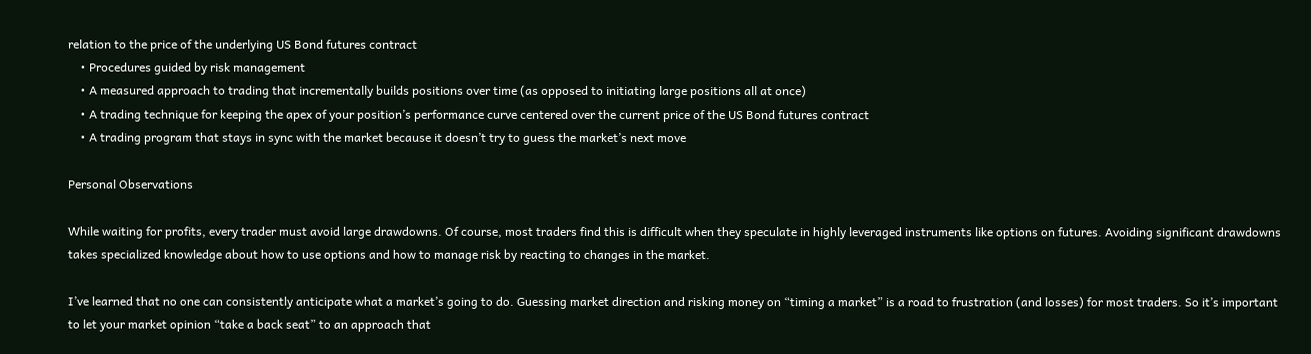relation to the price of the underlying US Bond futures contract
    • Procedures guided by risk management
    • A measured approach to trading that incrementally builds positions over time (as opposed to initiating large positions all at once)
    • A trading technique for keeping the apex of your position’s performance curve centered over the current price of the US Bond futures contract
    • A trading program that stays in sync with the market because it doesn’t try to guess the market’s next move

Personal Observations

While waiting for profits, every trader must avoid large drawdowns. Of course, most traders find this is difficult when they speculate in highly leveraged instruments like options on futures. Avoiding significant drawdowns takes specialized knowledge about how to use options and how to manage risk by reacting to changes in the market.

I’ve learned that no one can consistently anticipate what a market’s going to do. Guessing market direction and risking money on “timing a market” is a road to frustration (and losses) for most traders. So it’s important to let your market opinion “take a back seat” to an approach that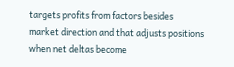targets profits from factors besides market direction and that adjusts positions when net deltas become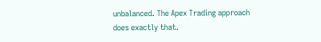unbalanced. The Apex Trading approach does exactly that.